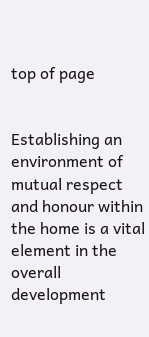top of page


Establishing an environment of mutual respect and honour within the home is a vital element in the overall development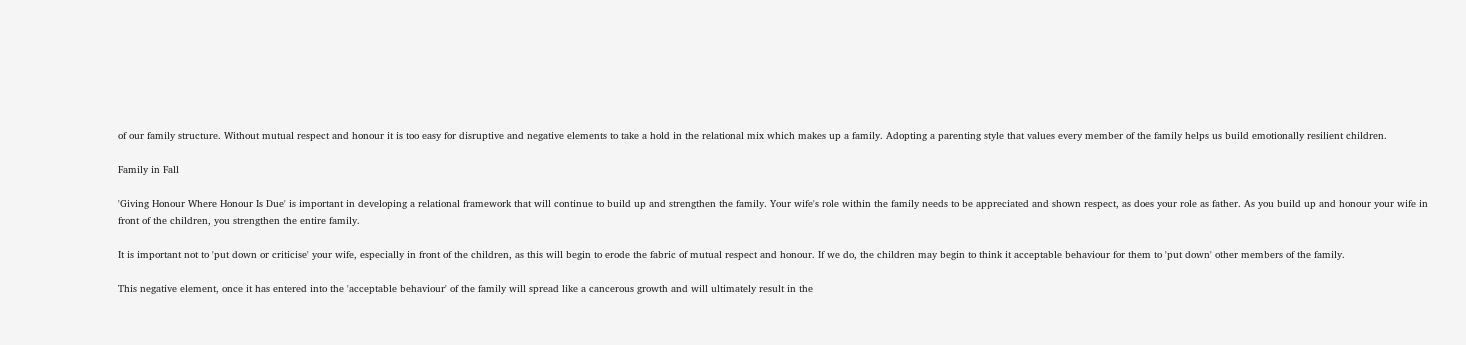of our family structure. Without mutual respect and honour it is too easy for disruptive and negative elements to take a hold in the relational mix which makes up a family. Adopting a parenting style that values every member of the family helps us build emotionally resilient children.

Family in Fall

'Giving Honour Where Honour Is Due' is important in developing a relational framework that will continue to build up and strengthen the family. Your wife's role within the family needs to be appreciated and shown respect, as does your role as father. As you build up and honour your wife in front of the children, you strengthen the entire family.

It is important not to 'put down or criticise' your wife, especially in front of the children, as this will begin to erode the fabric of mutual respect and honour. If we do, the children may begin to think it acceptable behaviour for them to 'put down' other members of the family.

This negative element, once it has entered into the 'acceptable behaviour' of the family will spread like a cancerous growth and will ultimately result in the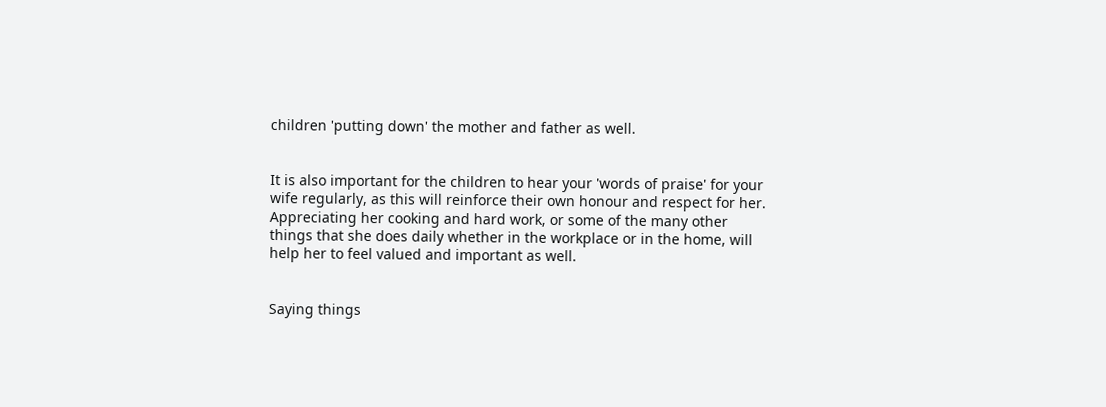children 'putting down' the mother and father as well.


It is also important for the children to hear your 'words of praise' for your wife regularly, as this will reinforce their own honour and respect for her. Appreciating her cooking and hard work, or some of the many other things that she does daily whether in the workplace or in the home, will help her to feel valued and important as well.


Saying things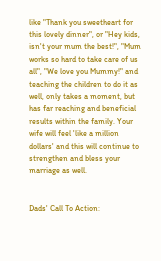like "Thank you sweetheart for this lovely dinner", or "Hey kids, isn't your mum the best!", "Mum works so hard to take care of us all", "We love you Mummy!" and teaching the children to do it as well, only takes a moment, but has far reaching and beneficial results within the family. Your wife will feel 'like a million dollars' and this will continue to strengthen and bless your marriage as well.


Dads' Call To Action: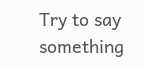Try to say something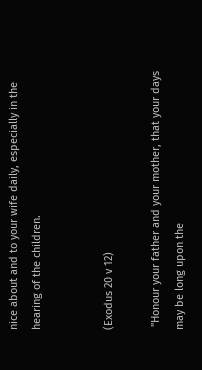nice about and to your wife daily, especially in the hearing of the children.


(Exodus 20 v 12)

 "Honour your father and your mother, that your days may be long upon the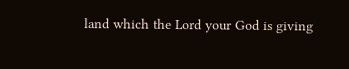land which the Lord your God is giving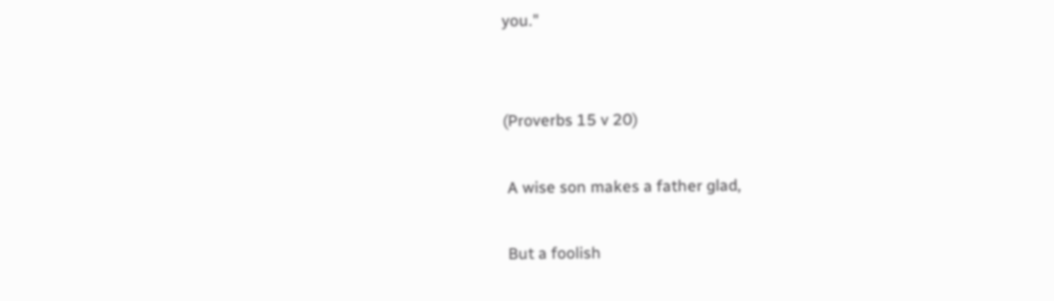you."


(Proverbs 15 v 20)

 A wise son makes a father glad,

 But a foolish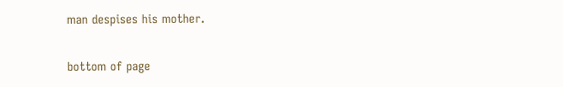man despises his mother.

bottom of page